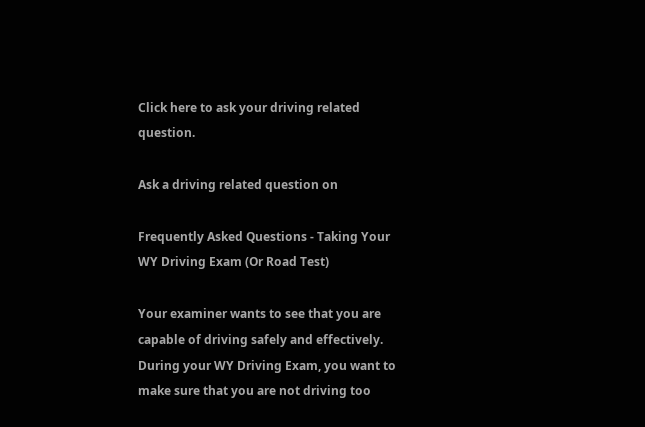Click here to ask your driving related question.

Ask a driving related question on

Frequently Asked Questions - Taking Your WY Driving Exam (Or Road Test)

Your examiner wants to see that you are capable of driving safely and effectively. During your WY Driving Exam, you want to make sure that you are not driving too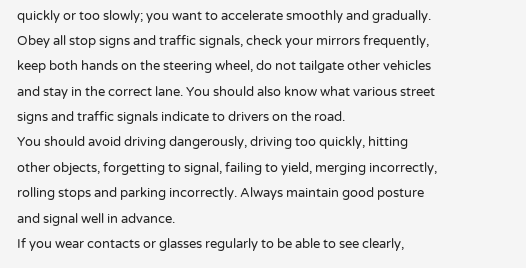quickly or too slowly; you want to accelerate smoothly and gradually. Obey all stop signs and traffic signals, check your mirrors frequently, keep both hands on the steering wheel, do not tailgate other vehicles and stay in the correct lane. You should also know what various street signs and traffic signals indicate to drivers on the road.
You should avoid driving dangerously, driving too quickly, hitting other objects, forgetting to signal, failing to yield, merging incorrectly, rolling stops and parking incorrectly. Always maintain good posture and signal well in advance.
If you wear contacts or glasses regularly to be able to see clearly,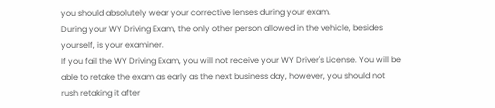you should absolutely wear your corrective lenses during your exam.
During your WY Driving Exam, the only other person allowed in the vehicle, besides yourself, is your examiner.
If you fail the WY Driving Exam, you will not receive your WY Driver's License. You will be able to retake the exam as early as the next business day, however, you should not rush retaking it after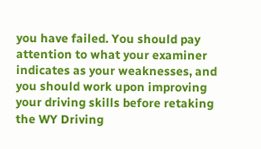you have failed. You should pay attention to what your examiner indicates as your weaknesses, and you should work upon improving your driving skills before retaking the WY Driving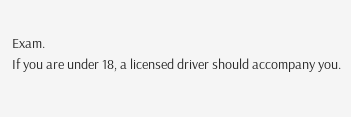Exam.
If you are under 18, a licensed driver should accompany you.